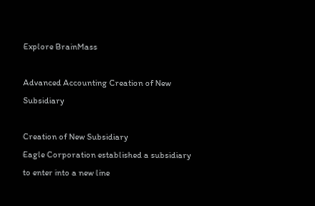Explore BrainMass

Advanced Accounting Creation of New Subsidiary

Creation of New Subsidiary
Eagle Corporation established a subsidiary to enter into a new line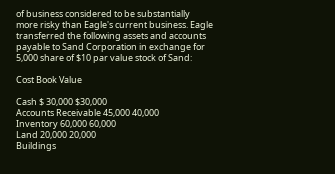of business considered to be substantially more risky than Eagle's current business. Eagle transferred the following assets and accounts payable to Sand Corporation in exchange for 5,000 share of $10 par value stock of Sand:

Cost Book Value

Cash $ 30,000 $30,000
Accounts Receivable 45,000 40,000
Inventory 60,000 60,000
Land 20,000 20,000
Buildings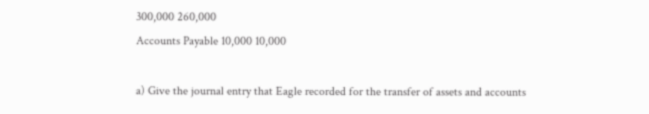300,000 260,000
Accounts Payable 10,000 10,000

a) Give the journal entry that Eagle recorded for the transfer of assets and accounts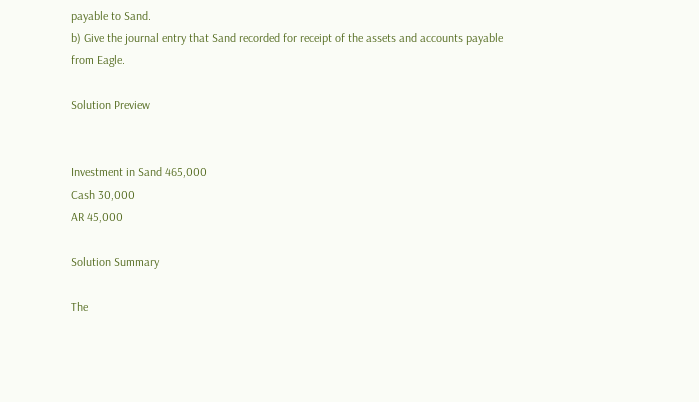payable to Sand.
b) Give the journal entry that Sand recorded for receipt of the assets and accounts payable from Eagle.

Solution Preview


Investment in Sand 465,000
Cash 30,000
AR 45,000

Solution Summary

The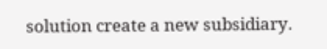solution create a new subsidiary.